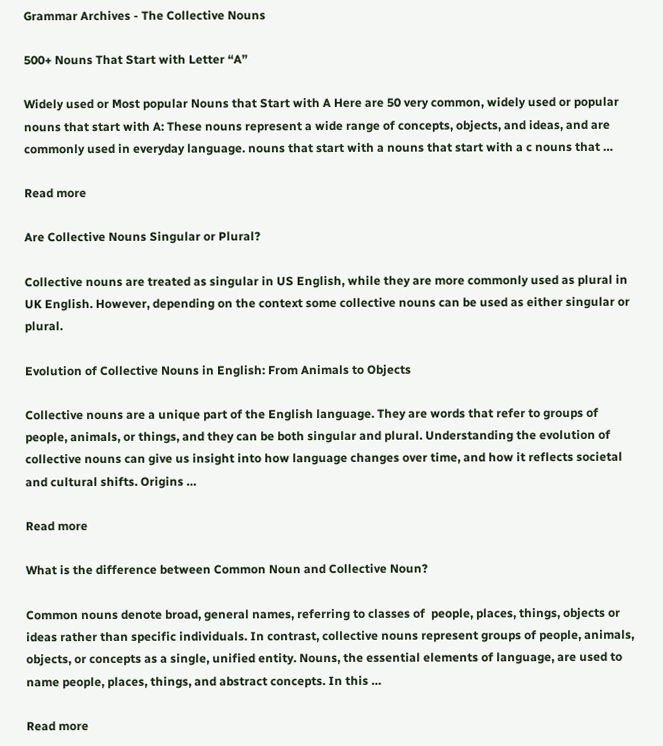Grammar Archives - The Collective Nouns

500+ Nouns That Start with Letter “A”

Widely used or Most popular Nouns that Start with A Here are 50 very common, widely used or popular nouns that start with A: These nouns represent a wide range of concepts, objects, and ideas, and are commonly used in everyday language. nouns that start with a nouns that start with a c nouns that …

Read more

Are Collective Nouns Singular or Plural?

Collective nouns are treated as singular in US English, while they are more commonly used as plural in UK English. However, depending on the context some collective nouns can be used as either singular or plural.

Evolution of Collective Nouns in English: From Animals to Objects

Collective nouns are a unique part of the English language. They are words that refer to groups of people, animals, or things, and they can be both singular and plural. Understanding the evolution of collective nouns can give us insight into how language changes over time, and how it reflects societal and cultural shifts. Origins …

Read more

What is the difference between Common Noun and Collective Noun?

Common nouns denote broad, general names, referring to classes of  people, places, things, objects or ideas rather than specific individuals. In contrast, collective nouns represent groups of people, animals, objects, or concepts as a single, unified entity. Nouns, the essential elements of language, are used to name people, places, things, and abstract concepts. In this …

Read more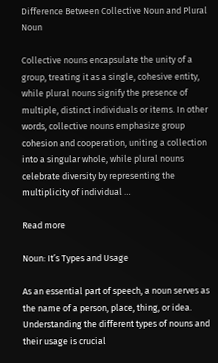Difference Between Collective Noun and Plural Noun

Collective nouns encapsulate the unity of a group, treating it as a single, cohesive entity, while plural nouns signify the presence of multiple, distinct individuals or items. In other words, collective nouns emphasize group cohesion and cooperation, uniting a collection into a singular whole, while plural nouns celebrate diversity by representing the multiplicity of individual …

Read more

Noun: It’s Types and Usage

As an essential part of speech, a noun serves as the name of a person, place, thing, or idea. Understanding the different types of nouns and their usage is crucial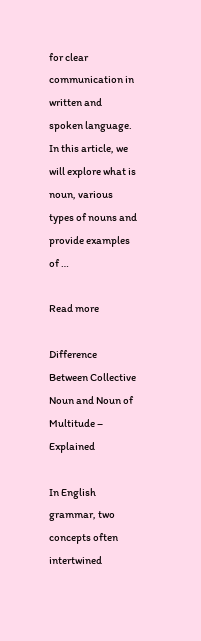for clear communication in written and spoken language. In this article, we will explore what is noun, various types of nouns and provide examples of …

Read more

Difference Between Collective Noun and Noun of Multitude – Explained

In English grammar, two concepts often intertwined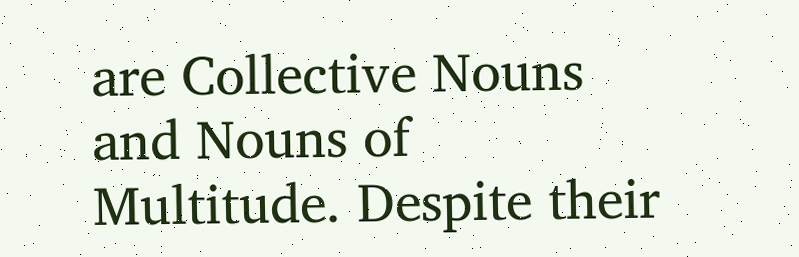are Collective Nouns and Nouns of Multitude. Despite their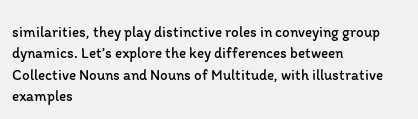similarities, they play distinctive roles in conveying group dynamics. Let’s explore the key differences between Collective Nouns and Nouns of Multitude, with illustrative examples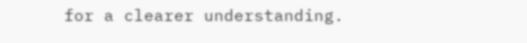for a clearer understanding.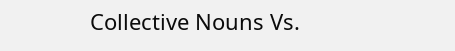Collective Nouns Vs.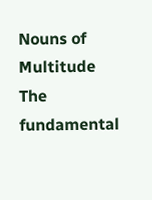Nouns of Multitude The fundamental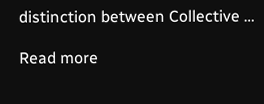distinction between Collective …

Read more